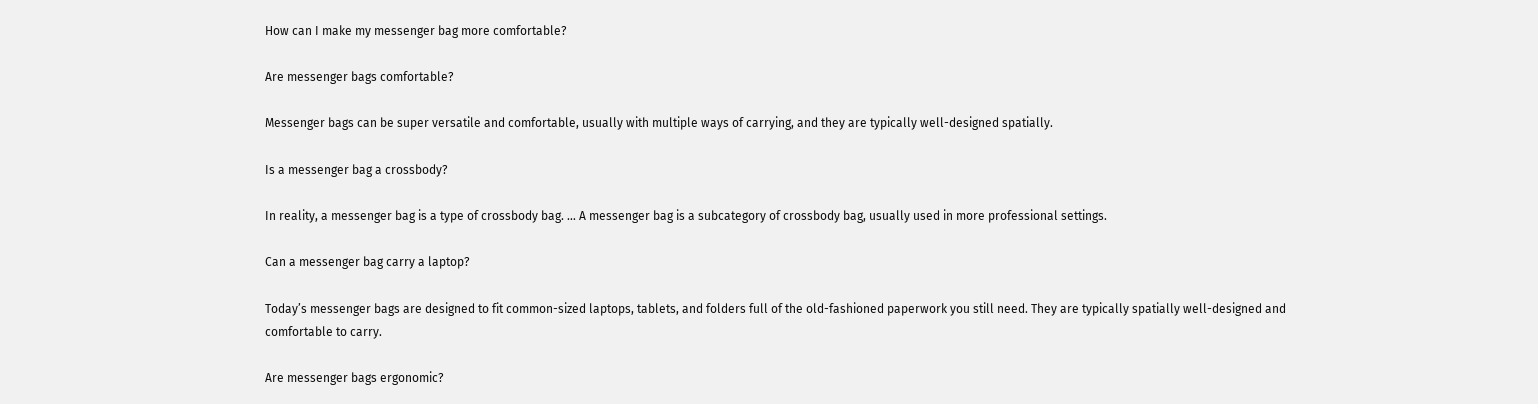How can I make my messenger bag more comfortable?

Are messenger bags comfortable?

Messenger bags can be super versatile and comfortable, usually with multiple ways of carrying, and they are typically well-designed spatially.

Is a messenger bag a crossbody?

In reality, a messenger bag is a type of crossbody bag. … A messenger bag is a subcategory of crossbody bag, usually used in more professional settings.

Can a messenger bag carry a laptop?

Today’s messenger bags are designed to fit common-sized laptops, tablets, and folders full of the old-fashioned paperwork you still need. They are typically spatially well-designed and comfortable to carry.

Are messenger bags ergonomic?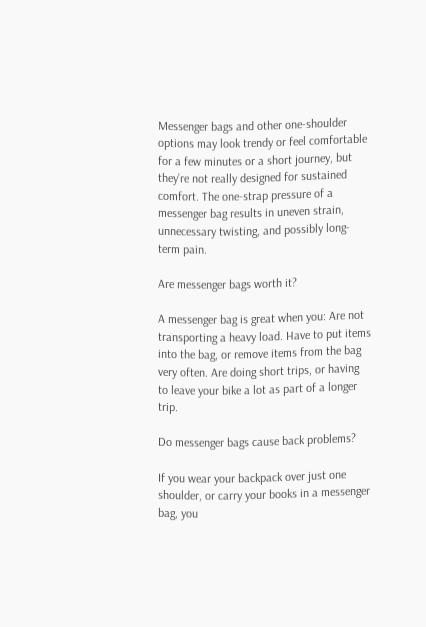Messenger bags and other one-shoulder options may look trendy or feel comfortable for a few minutes or a short journey, but they’re not really designed for sustained comfort. The one-strap pressure of a messenger bag results in uneven strain, unnecessary twisting, and possibly long-term pain.

Are messenger bags worth it?

A messenger bag is great when you: Are not transporting a heavy load. Have to put items into the bag, or remove items from the bag very often. Are doing short trips, or having to leave your bike a lot as part of a longer trip.

Do messenger bags cause back problems?

If you wear your backpack over just one shoulder, or carry your books in a messenger bag, you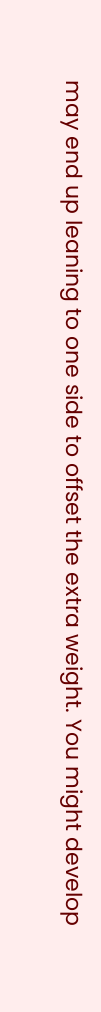may end up leaning to one side to offset the extra weight. You might develop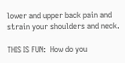lower and upper back pain and strain your shoulders and neck.

THIS IS FUN:  How do you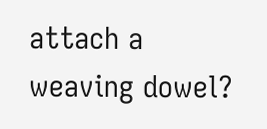attach a weaving dowel?